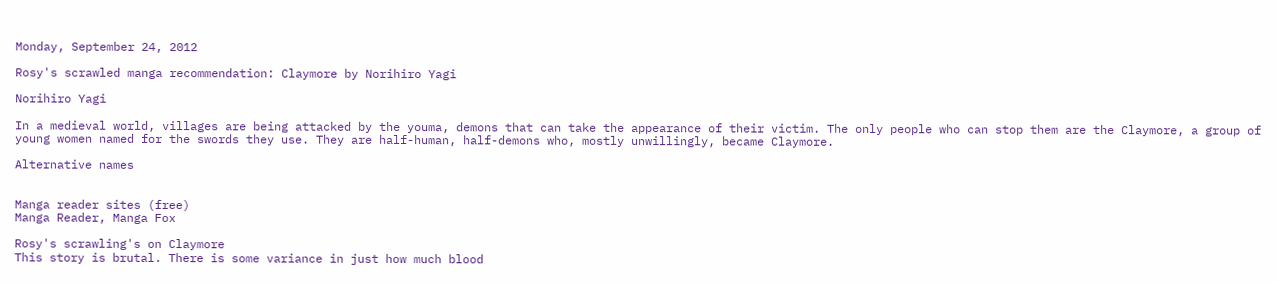Monday, September 24, 2012

Rosy's scrawled manga recommendation: Claymore by Norihiro Yagi

Norihiro Yagi

In a medieval world, villages are being attacked by the youma, demons that can take the appearance of their victim. The only people who can stop them are the Claymore, a group of young women named for the swords they use. They are half-human, half-demons who, mostly unwillingly, became Claymore.

Alternative names


Manga reader sites (free)
Manga Reader, Manga Fox

Rosy's scrawling's on Claymore
This story is brutal. There is some variance in just how much blood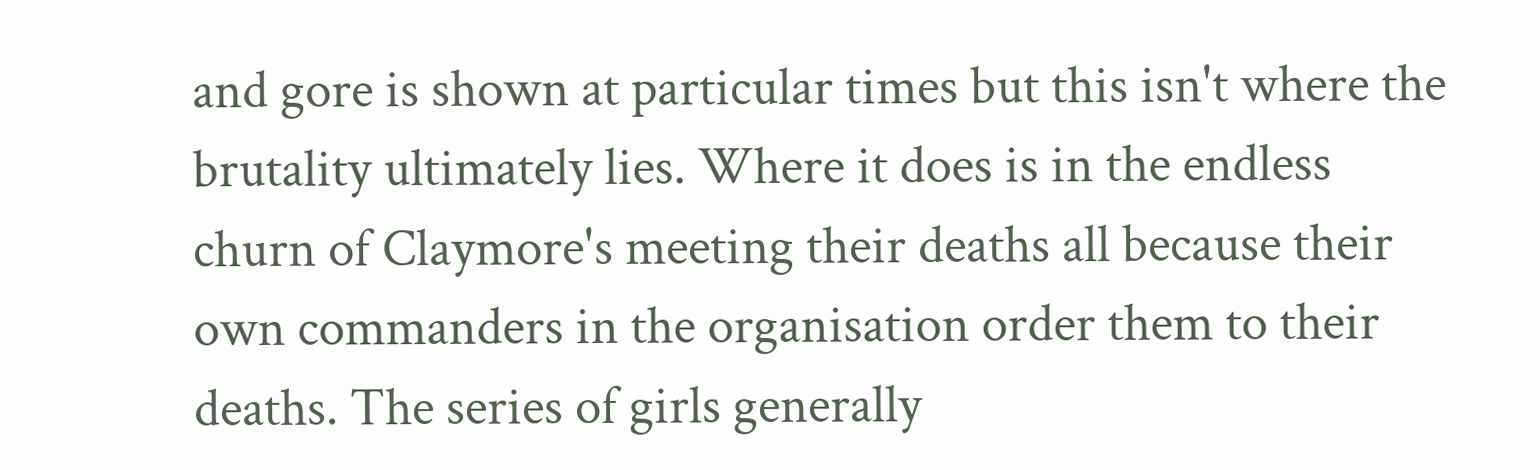and gore is shown at particular times but this isn't where the brutality ultimately lies. Where it does is in the endless churn of Claymore's meeting their deaths all because their own commanders in the organisation order them to their deaths. The series of girls generally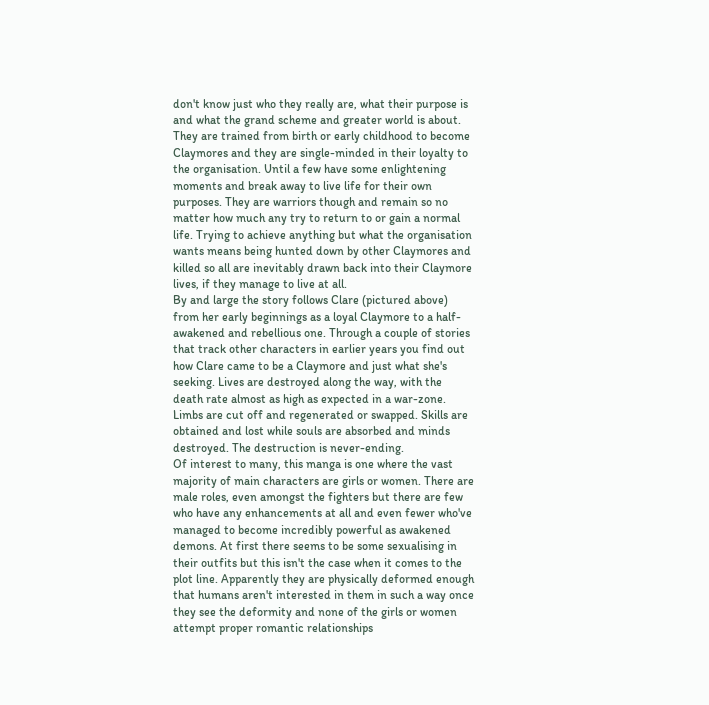don't know just who they really are, what their purpose is and what the grand scheme and greater world is about. They are trained from birth or early childhood to become Claymores and they are single-minded in their loyalty to the organisation. Until a few have some enlightening moments and break away to live life for their own purposes. They are warriors though and remain so no matter how much any try to return to or gain a normal life. Trying to achieve anything but what the organisation wants means being hunted down by other Claymores and killed so all are inevitably drawn back into their Claymore lives, if they manage to live at all.
By and large the story follows Clare (pictured above) from her early beginnings as a loyal Claymore to a half-awakened and rebellious one. Through a couple of stories that track other characters in earlier years you find out how Clare came to be a Claymore and just what she's seeking. Lives are destroyed along the way, with the death rate almost as high as expected in a war-zone. Limbs are cut off and regenerated or swapped. Skills are obtained and lost while souls are absorbed and minds destroyed. The destruction is never-ending.
Of interest to many, this manga is one where the vast majority of main characters are girls or women. There are male roles, even amongst the fighters but there are few who have any enhancements at all and even fewer who've managed to become incredibly powerful as awakened demons. At first there seems to be some sexualising in their outfits but this isn't the case when it comes to the plot line. Apparently they are physically deformed enough that humans aren't interested in them in such a way once they see the deformity and none of the girls or women attempt proper romantic relationships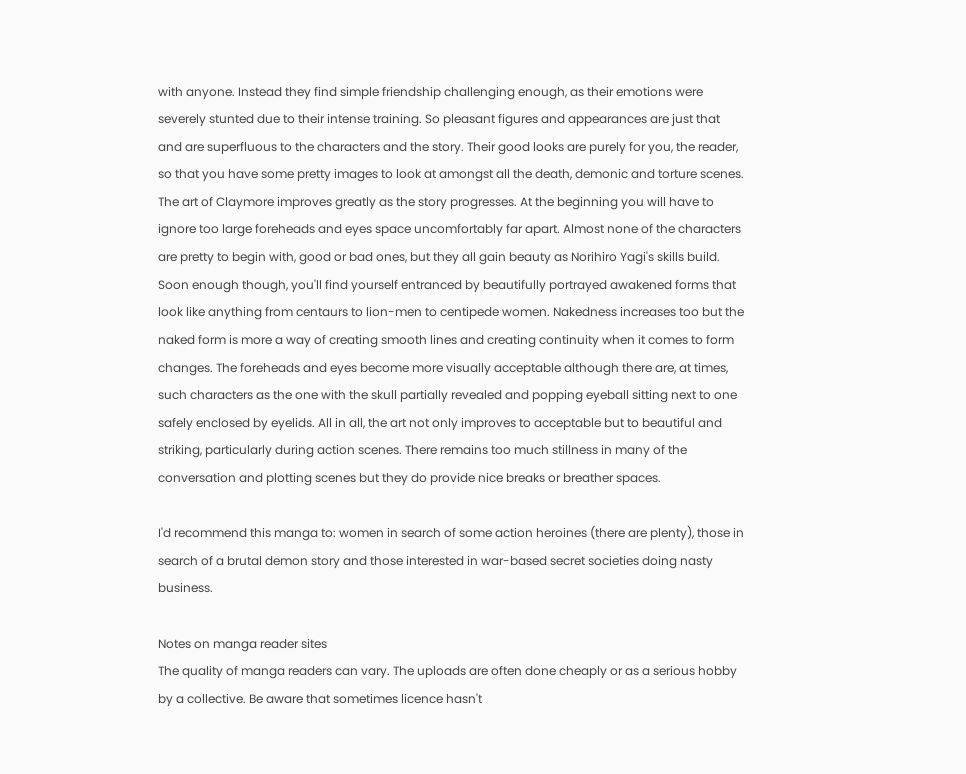with anyone. Instead they find simple friendship challenging enough, as their emotions were severely stunted due to their intense training. So pleasant figures and appearances are just that and are superfluous to the characters and the story. Their good looks are purely for you, the reader, so that you have some pretty images to look at amongst all the death, demonic and torture scenes.
The art of Claymore improves greatly as the story progresses. At the beginning you will have to ignore too large foreheads and eyes space uncomfortably far apart. Almost none of the characters are pretty to begin with, good or bad ones, but they all gain beauty as Norihiro Yagi's skills build. Soon enough though, you'll find yourself entranced by beautifully portrayed awakened forms that look like anything from centaurs to lion-men to centipede women. Nakedness increases too but the naked form is more a way of creating smooth lines and creating continuity when it comes to form changes. The foreheads and eyes become more visually acceptable although there are, at times, such characters as the one with the skull partially revealed and popping eyeball sitting next to one safely enclosed by eyelids. All in all, the art not only improves to acceptable but to beautiful and striking, particularly during action scenes. There remains too much stillness in many of the conversation and plotting scenes but they do provide nice breaks or breather spaces.

I'd recommend this manga to: women in search of some action heroines (there are plenty), those in search of a brutal demon story and those interested in war-based secret societies doing nasty business.

Notes on manga reader sites
The quality of manga readers can vary. The uploads are often done cheaply or as a serious hobby by a collective. Be aware that sometimes licence hasn't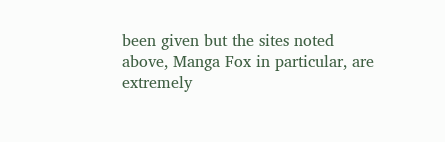been given but the sites noted above, Manga Fox in particular, are extremely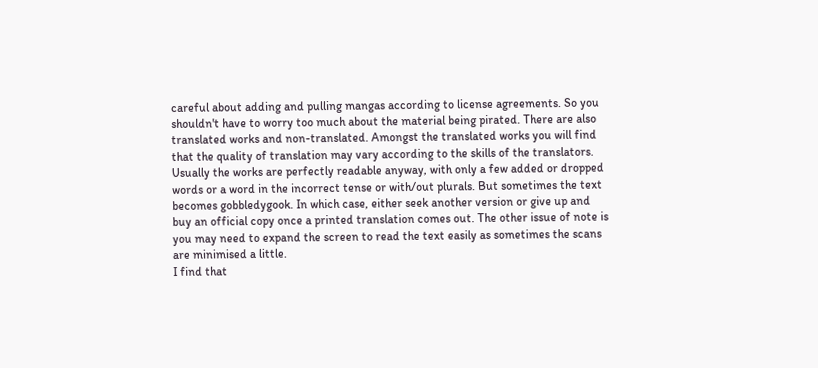careful about adding and pulling mangas according to license agreements. So you shouldn't have to worry too much about the material being pirated. There are also translated works and non-translated. Amongst the translated works you will find that the quality of translation may vary according to the skills of the translators. Usually the works are perfectly readable anyway, with only a few added or dropped words or a word in the incorrect tense or with/out plurals. But sometimes the text becomes gobbledygook. In which case, either seek another version or give up and buy an official copy once a printed translation comes out. The other issue of note is you may need to expand the screen to read the text easily as sometimes the scans are minimised a little.
I find that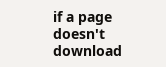if a page doesn't download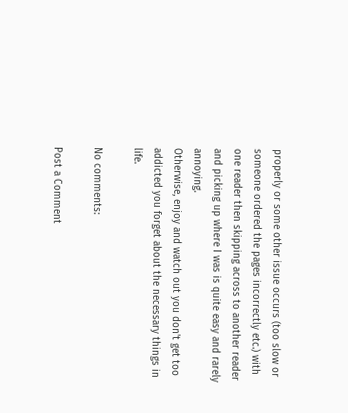properly or some other issue occurs (too slow or someone ordered the pages incorrectly etc.) with one reader then skipping across to another reader and picking up where I was is quite easy and rarely annoying.
Otherwise, enjoy and watch out you don't get too addicted you forget about the necessary things in life.

No comments:

Post a Comment